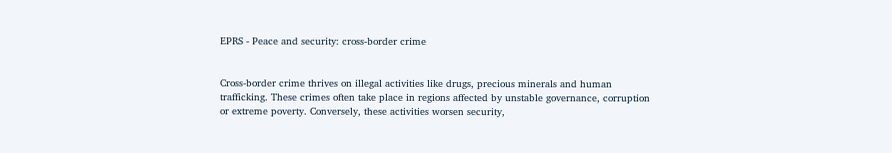EPRS - Peace and security: cross-border crime


Cross-border crime thrives on illegal activities like drugs, precious minerals and human trafficking. These crimes often take place in regions affected by unstable governance, corruption or extreme poverty. Conversely, these activities worsen security,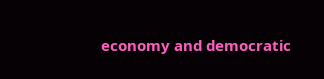economy and democratic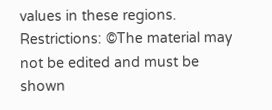values in these regions. Restrictions: ©The material may not be edited and must be shown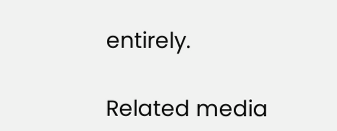entirely.

Related media